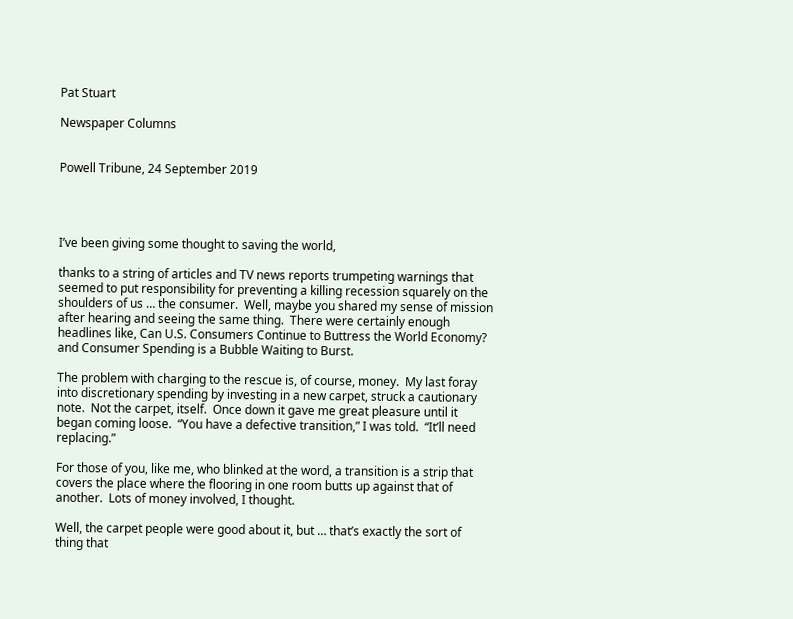Pat Stuart

Newspaper Columns


Powell Tribune, 24 September 2019




I’ve been giving some thought to saving the world,

thanks to a string of articles and TV news reports trumpeting warnings that seemed to put responsibility for preventing a killing recession squarely on the shoulders of us … the consumer.  Well, maybe you shared my sense of mission after hearing and seeing the same thing.  There were certainly enough headlines like, Can U.S. Consumers Continue to Buttress the World Economy? and Consumer Spending is a Bubble Waiting to Burst.

The problem with charging to the rescue is, of course, money.  My last foray into discretionary spending by investing in a new carpet, struck a cautionary note.  Not the carpet, itself.  Once down it gave me great pleasure until it began coming loose.  “You have a defective transition,” I was told.  “It’ll need replacing.”

For those of you, like me, who blinked at the word, a transition is a strip that covers the place where the flooring in one room butts up against that of another.  Lots of money involved, I thought.

Well, the carpet people were good about it, but … that’s exactly the sort of thing that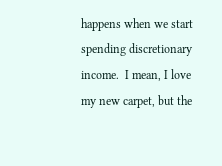happens when we start spending discretionary income.  I mean, I love my new carpet, but the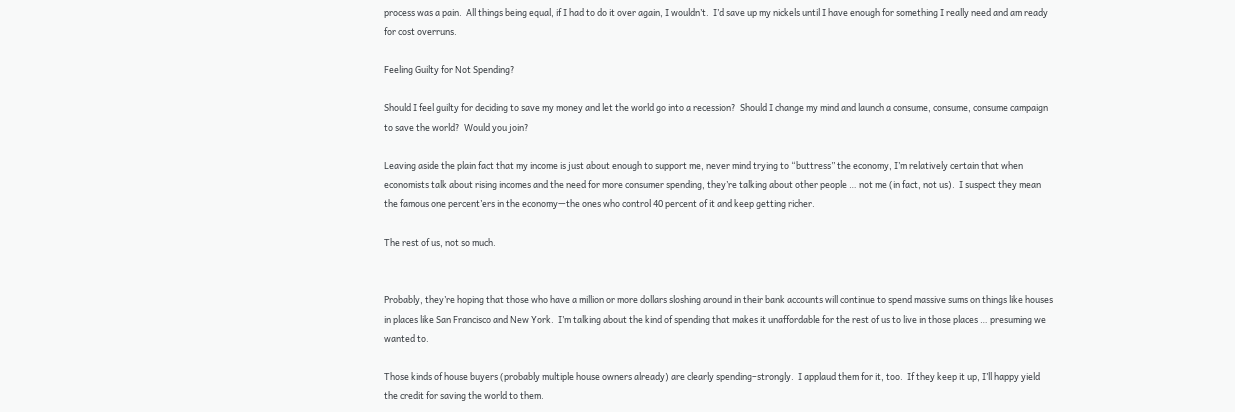process was a pain.  All things being equal, if I had to do it over again, I wouldn’t.  I’d save up my nickels until I have enough for something I really need and am ready for cost overruns.

Feeling Guilty for Not Spending?

Should I feel guilty for deciding to save my money and let the world go into a recession?  Should I change my mind and launch a consume, consume, consume campaign to save the world?  Would you join?

Leaving aside the plain fact that my income is just about enough to support me, never mind trying to “buttress” the economy, I’m relatively certain that when economists talk about rising incomes and the need for more consumer spending, they’re talking about other people … not me (in fact, not us).  I suspect they mean the famous one percent’ers in the economy—the ones who control 40 percent of it and keep getting richer.

The rest of us, not so much.


Probably, they’re hoping that those who have a million or more dollars sloshing around in their bank accounts will continue to spend massive sums on things like houses in places like San Francisco and New York.  I’m talking about the kind of spending that makes it unaffordable for the rest of us to live in those places … presuming we wanted to.

Those kinds of house buyers (probably multiple house owners already) are clearly spending–strongly.  I applaud them for it, too.  If they keep it up, I’ll happy yield the credit for saving the world to them.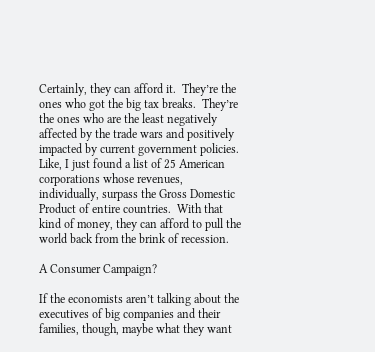Certainly, they can afford it.  They’re the ones who got the big tax breaks.  They’re the ones who are the least negatively affected by the trade wars and positively impacted by current government policies.  Like, I just found a list of 25 American corporations whose revenues, individually, surpass the Gross Domestic Product of entire countries.  With that kind of money, they can afford to pull the world back from the brink of recession.

A Consumer Campaign?

If the economists aren’t talking about the executives of big companies and their families, though, maybe what they want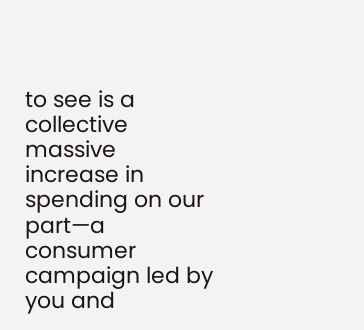to see is a collective massive increase in spending on our part—a consumer campaign led by you and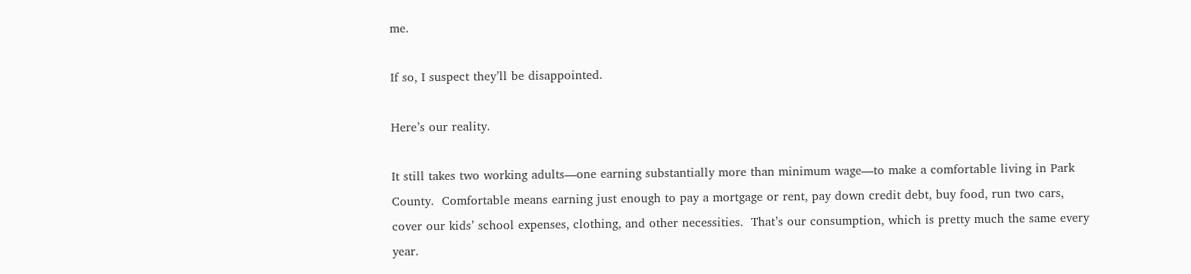me.

If so, I suspect they’ll be disappointed.

Here’s our reality.

It still takes two working adults—one earning substantially more than minimum wage—to make a comfortable living in Park County.  Comfortable means earning just enough to pay a mortgage or rent, pay down credit debt, buy food, run two cars, cover our kids’ school expenses, clothing, and other necessities.  That’s our consumption, which is pretty much the same every year.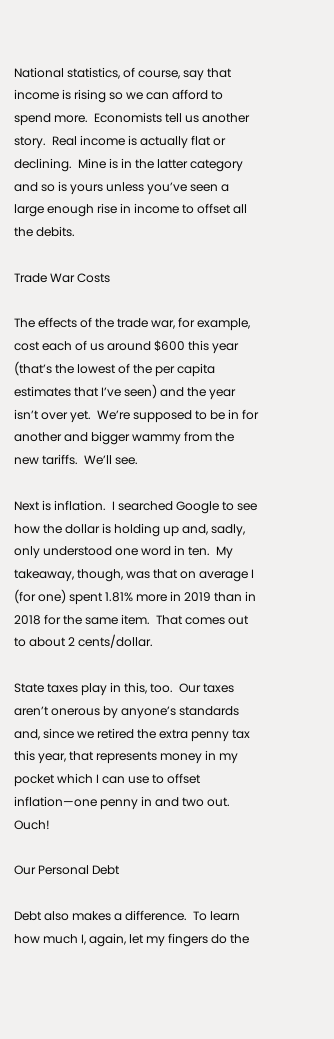National statistics, of course, say that income is rising so we can afford to spend more.  Economists tell us another story.  Real income is actually flat or declining.  Mine is in the latter category and so is yours unless you’ve seen a large enough rise in income to offset all the debits.

Trade War Costs

The effects of the trade war, for example, cost each of us around $600 this year (that’s the lowest of the per capita estimates that I’ve seen) and the year isn’t over yet.  We’re supposed to be in for another and bigger wammy from the new tariffs.  We’ll see.

Next is inflation.  I searched Google to see how the dollar is holding up and, sadly, only understood one word in ten.  My takeaway, though, was that on average I (for one) spent 1.81% more in 2019 than in 2018 for the same item.  That comes out to about 2 cents/dollar.

State taxes play in this, too.  Our taxes aren’t onerous by anyone’s standards and, since we retired the extra penny tax this year, that represents money in my pocket which I can use to offset inflation—one penny in and two out.  Ouch!

Our Personal Debt

Debt also makes a difference.  To learn how much I, again, let my fingers do the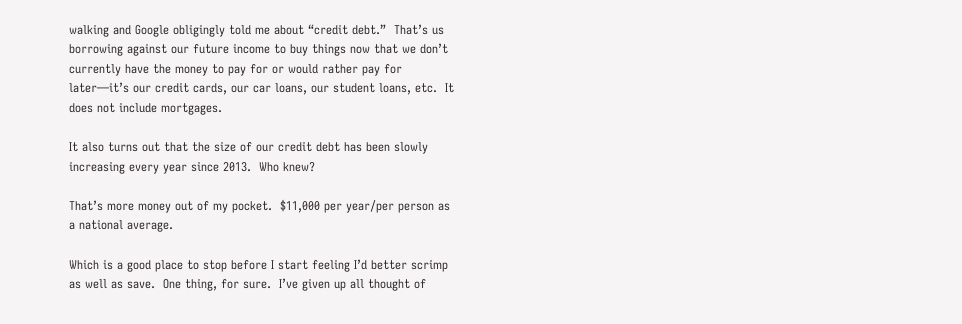walking and Google obligingly told me about “credit debt.”  That’s us borrowing against our future income to buy things now that we don’t currently have the money to pay for or would rather pay for later—it’s our credit cards, our car loans, our student loans, etc.  It does not include mortgages.

It also turns out that the size of our credit debt has been slowly increasing every year since 2013.  Who knew?

That’s more money out of my pocket.  $11,000 per year/per person as a national average.

Which is a good place to stop before I start feeling I’d better scrimp as well as save.  One thing, for sure.  I’ve given up all thought of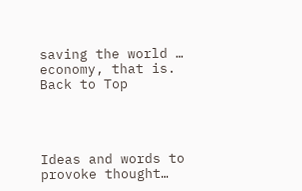saving the world … economy, that is.    Back to Top




Ideas and words to provoke thought…